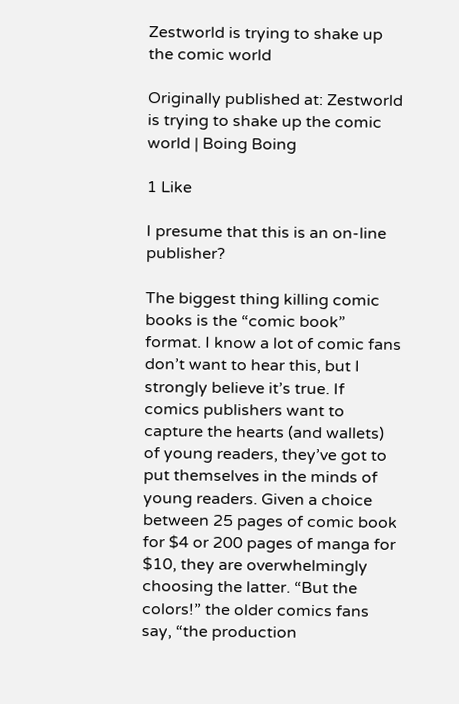Zestworld is trying to shake up the comic world

Originally published at: Zestworld is trying to shake up the comic world | Boing Boing

1 Like

I presume that this is an on-line publisher?

The biggest thing killing comic books is the “comic book” format. I know a lot of comic fans don’t want to hear this, but I strongly believe it’s true. If comics publishers want to capture the hearts (and wallets) of young readers, they’ve got to put themselves in the minds of young readers. Given a choice between 25 pages of comic book for $4 or 200 pages of manga for $10, they are overwhelmingly choosing the latter. “But the colors!” the older comics fans say, “the production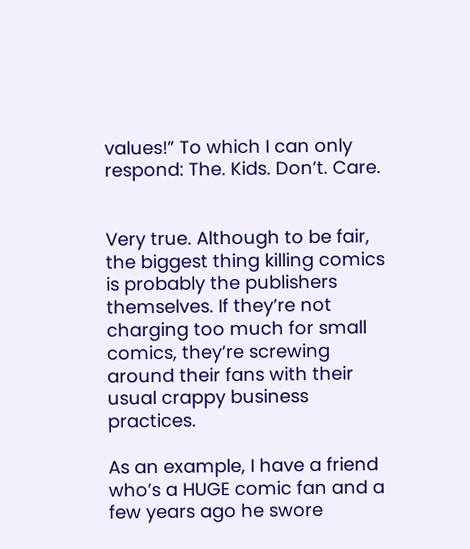values!” To which I can only respond: The. Kids. Don’t. Care.


Very true. Although to be fair, the biggest thing killing comics is probably the publishers themselves. If they’re not charging too much for small comics, they’re screwing around their fans with their usual crappy business practices.

As an example, I have a friend who’s a HUGE comic fan and a few years ago he swore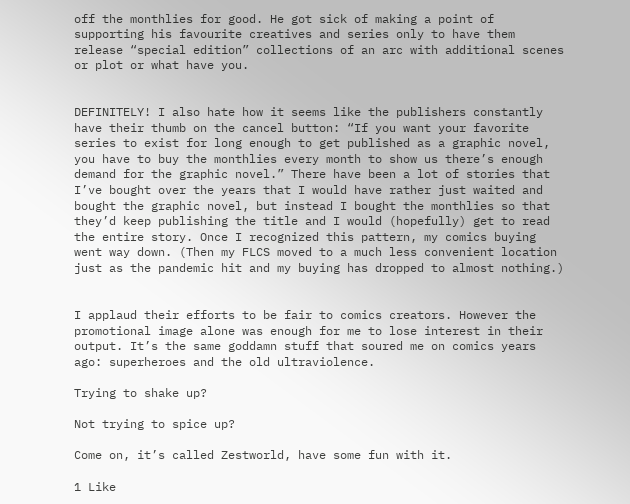off the monthlies for good. He got sick of making a point of supporting his favourite creatives and series only to have them release “special edition” collections of an arc with additional scenes or plot or what have you.


DEFINITELY! I also hate how it seems like the publishers constantly have their thumb on the cancel button: “If you want your favorite series to exist for long enough to get published as a graphic novel, you have to buy the monthlies every month to show us there’s enough demand for the graphic novel.” There have been a lot of stories that I’ve bought over the years that I would have rather just waited and bought the graphic novel, but instead I bought the monthlies so that they’d keep publishing the title and I would (hopefully) get to read the entire story. Once I recognized this pattern, my comics buying went way down. (Then my FLCS moved to a much less convenient location just as the pandemic hit and my buying has dropped to almost nothing.)


I applaud their efforts to be fair to comics creators. However the promotional image alone was enough for me to lose interest in their output. It’s the same goddamn stuff that soured me on comics years ago: superheroes and the old ultraviolence.

Trying to shake up?

Not trying to spice up?

Come on, it’s called Zestworld, have some fun with it.

1 Like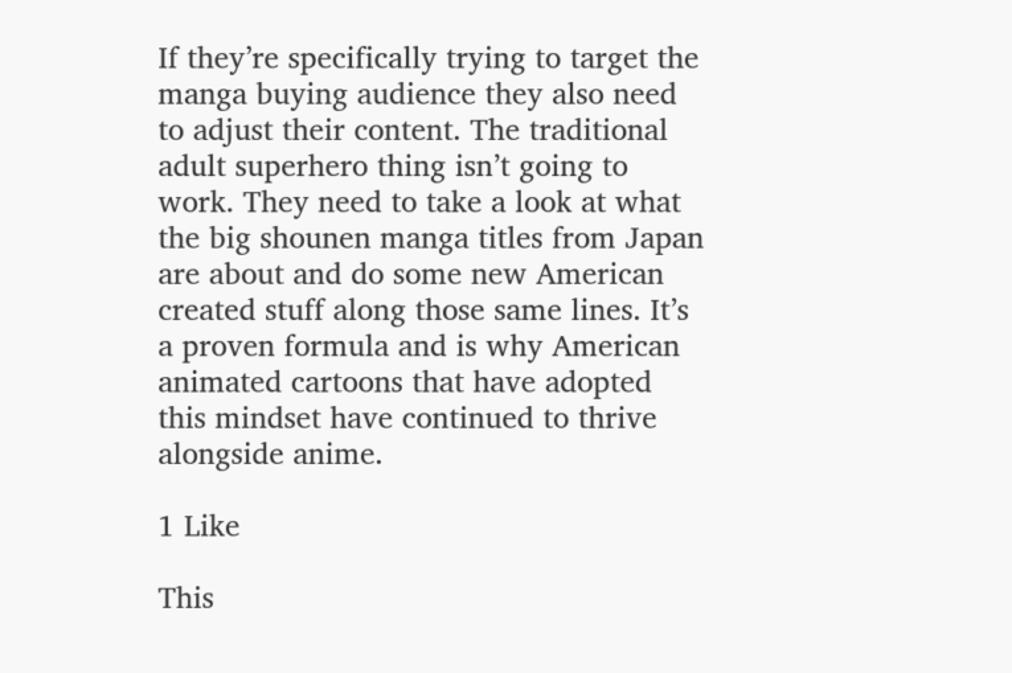If they’re specifically trying to target the manga buying audience they also need to adjust their content. The traditional adult superhero thing isn’t going to work. They need to take a look at what the big shounen manga titles from Japan are about and do some new American created stuff along those same lines. It’s a proven formula and is why American animated cartoons that have adopted this mindset have continued to thrive alongside anime.

1 Like

This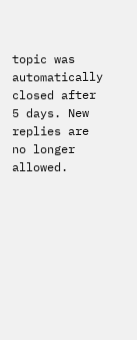topic was automatically closed after 5 days. New replies are no longer allowed.